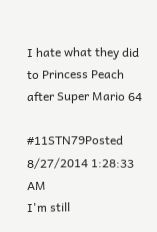I hate what they did to Princess Peach after Super Mario 64

#11STN79Posted 8/27/2014 1:28:33 AM
I'm still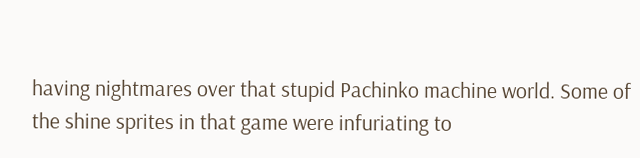having nightmares over that stupid Pachinko machine world. Some of the shine sprites in that game were infuriating to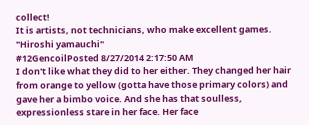collect!
It is artists, not technicians, who make excellent games. "Hiroshi yamauchi"
#12GencoilPosted 8/27/2014 2:17:50 AM
I don't like what they did to her either. They changed her hair from orange to yellow (gotta have those primary colors) and gave her a bimbo voice. And she has that soulless, expressionless stare in her face. Her face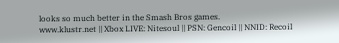looks so much better in the Smash Bros games.
www.klustr.net || Xbox LIVE: Nitesoul || PSN: Gencoil || NNID: Recoil